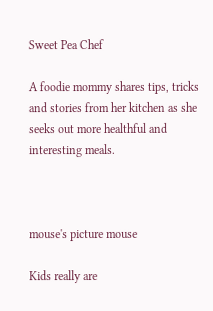Sweet Pea Chef

A foodie mommy shares tips, tricks and stories from her kitchen as she seeks out more healthful and interesting meals.



mouse's picture mouse

Kids really are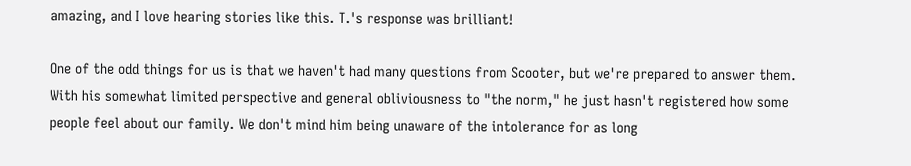amazing, and I love hearing stories like this. T.'s response was brilliant!

One of the odd things for us is that we haven't had many questions from Scooter, but we're prepared to answer them. With his somewhat limited perspective and general obliviousness to "the norm," he just hasn't registered how some people feel about our family. We don't mind him being unaware of the intolerance for as long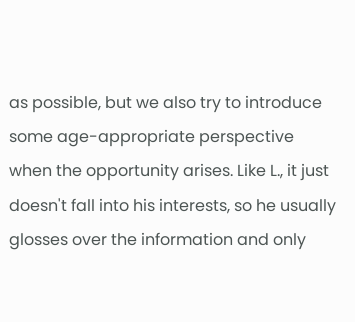as possible, but we also try to introduce some age-appropriate perspective when the opportunity arises. Like L., it just doesn't fall into his interests, so he usually glosses over the information and only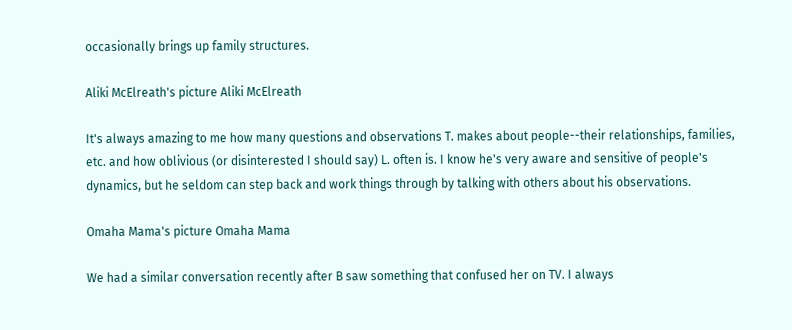occasionally brings up family structures.

Aliki McElreath's picture Aliki McElreath

It's always amazing to me how many questions and observations T. makes about people--their relationships, families, etc. and how oblivious (or disinterested I should say) L. often is. I know he's very aware and sensitive of people's dynamics, but he seldom can step back and work things through by talking with others about his observations.

Omaha Mama's picture Omaha Mama

We had a similar conversation recently after B saw something that confused her on TV. I always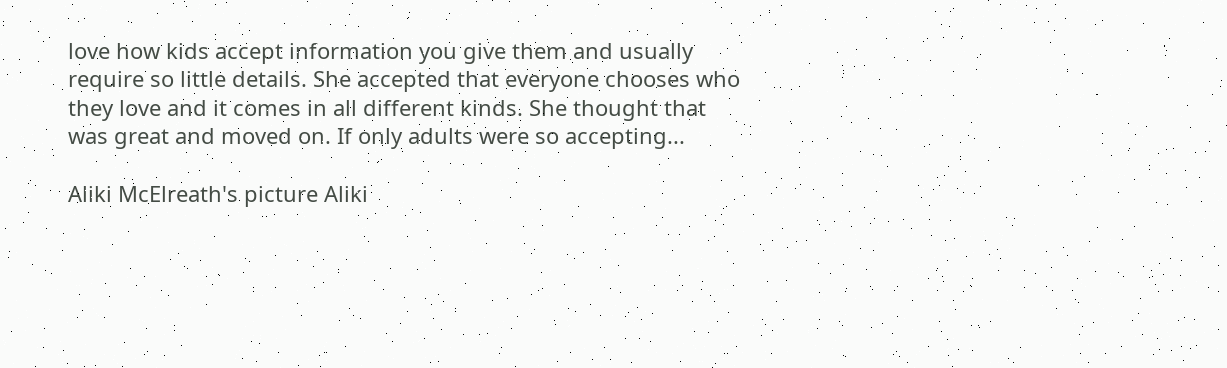love how kids accept information you give them and usually require so little details. She accepted that everyone chooses who they love and it comes in all different kinds. She thought that was great and moved on. If only adults were so accepting...

Aliki McElreath's picture Aliki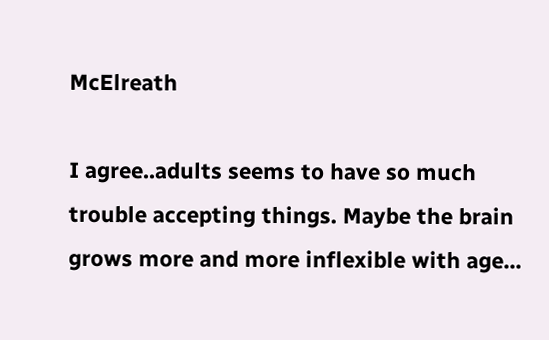McElreath

I agree..adults seems to have so much trouble accepting things. Maybe the brain grows more and more inflexible with age...